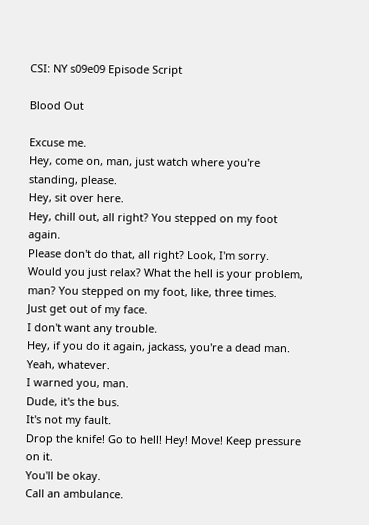CSI: NY s09e09 Episode Script

Blood Out

Excuse me.
Hey, come on, man, just watch where you're standing, please.
Hey, sit over here.
Hey, chill out, all right? You stepped on my foot again.
Please don't do that, all right? Look, I'm sorry.
Would you just relax? What the hell is your problem, man? You stepped on my foot, like, three times.
Just get out of my face.
I don't want any trouble.
Hey, if you do it again, jackass, you're a dead man.
Yeah, whatever.
I warned you, man.
Dude, it's the bus.
It's not my fault.
Drop the knife! Go to hell! Hey! Move! Keep pressure on it.
You'll be okay.
Call an ambulance.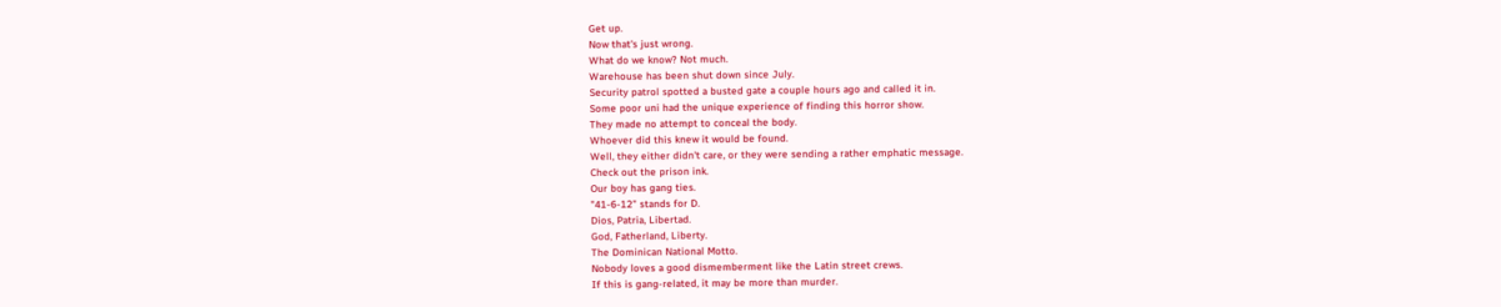Get up.
Now that's just wrong.
What do we know? Not much.
Warehouse has been shut down since July.
Security patrol spotted a busted gate a couple hours ago and called it in.
Some poor uni had the unique experience of finding this horror show.
They made no attempt to conceal the body.
Whoever did this knew it would be found.
Well, they either didn't care, or they were sending a rather emphatic message.
Check out the prison ink.
Our boy has gang ties.
"41-6-12" stands for D.
Dios, Patria, Libertad.
God, Fatherland, Liberty.
The Dominican National Motto.
Nobody loves a good dismemberment like the Latin street crews.
If this is gang-related, it may be more than murder.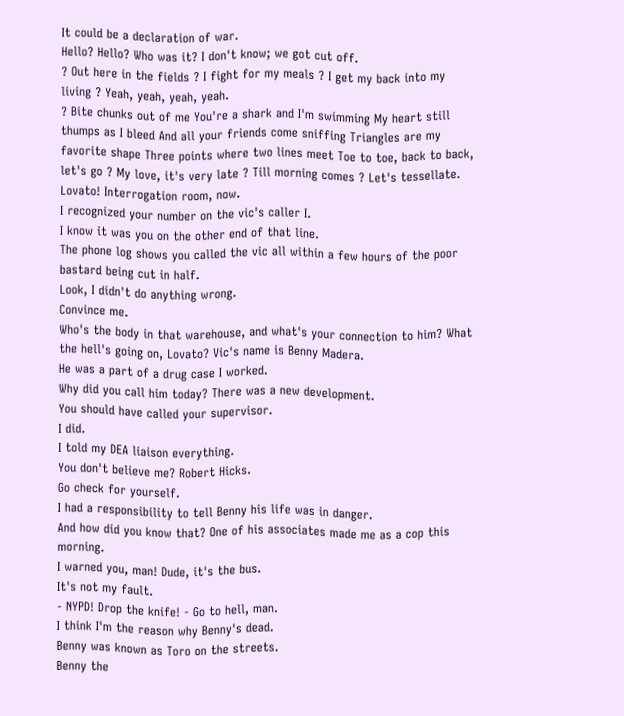It could be a declaration of war.
Hello? Hello? Who was it? I don't know; we got cut off.
? Out here in the fields ? I fight for my meals ? I get my back into my living ? Yeah, yeah, yeah, yeah.
? Bite chunks out of me You're a shark and I'm swimming My heart still thumps as I bleed And all your friends come sniffing Triangles are my favorite shape Three points where two lines meet Toe to toe, back to back, let's go ? My love, it's very late ? Till morning comes ? Let's tessellate.
Lovato! Interrogation room, now.
I recognized your number on the vic's caller I.
I know it was you on the other end of that line.
The phone log shows you called the vic all within a few hours of the poor bastard being cut in half.
Look, I didn't do anything wrong.
Convince me.
Who's the body in that warehouse, and what's your connection to him? What the hell's going on, Lovato? Vic's name is Benny Madera.
He was a part of a drug case I worked.
Why did you call him today? There was a new development.
You should have called your supervisor.
I did.
I told my DEA liaison everything.
You don't believe me? Robert Hicks.
Go check for yourself.
I had a responsibility to tell Benny his life was in danger.
And how did you know that? One of his associates made me as a cop this morning.
I warned you, man! Dude, it's the bus.
It's not my fault.
- NYPD! Drop the knife! - Go to hell, man.
I think I'm the reason why Benny's dead.
Benny was known as Toro on the streets.
Benny the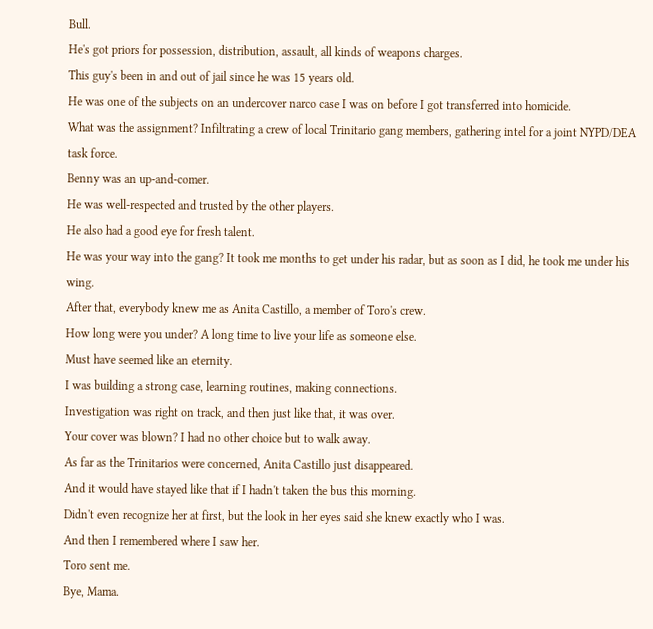Bull.
He's got priors for possession, distribution, assault, all kinds of weapons charges.
This guy's been in and out of jail since he was 15 years old.
He was one of the subjects on an undercover narco case I was on before I got transferred into homicide.
What was the assignment? Infiltrating a crew of local Trinitario gang members, gathering intel for a joint NYPD/DEA task force.
Benny was an up-and-comer.
He was well-respected and trusted by the other players.
He also had a good eye for fresh talent.
He was your way into the gang? It took me months to get under his radar, but as soon as I did, he took me under his wing.
After that, everybody knew me as Anita Castillo, a member of Toro's crew.
How long were you under? A long time to live your life as someone else.
Must have seemed like an eternity.
I was building a strong case, learning routines, making connections.
Investigation was right on track, and then just like that, it was over.
Your cover was blown? I had no other choice but to walk away.
As far as the Trinitarios were concerned, Anita Castillo just disappeared.
And it would have stayed like that if I hadn't taken the bus this morning.
Didn't even recognize her at first, but the look in her eyes said she knew exactly who I was.
And then I remembered where I saw her.
Toro sent me.
Bye, Mama.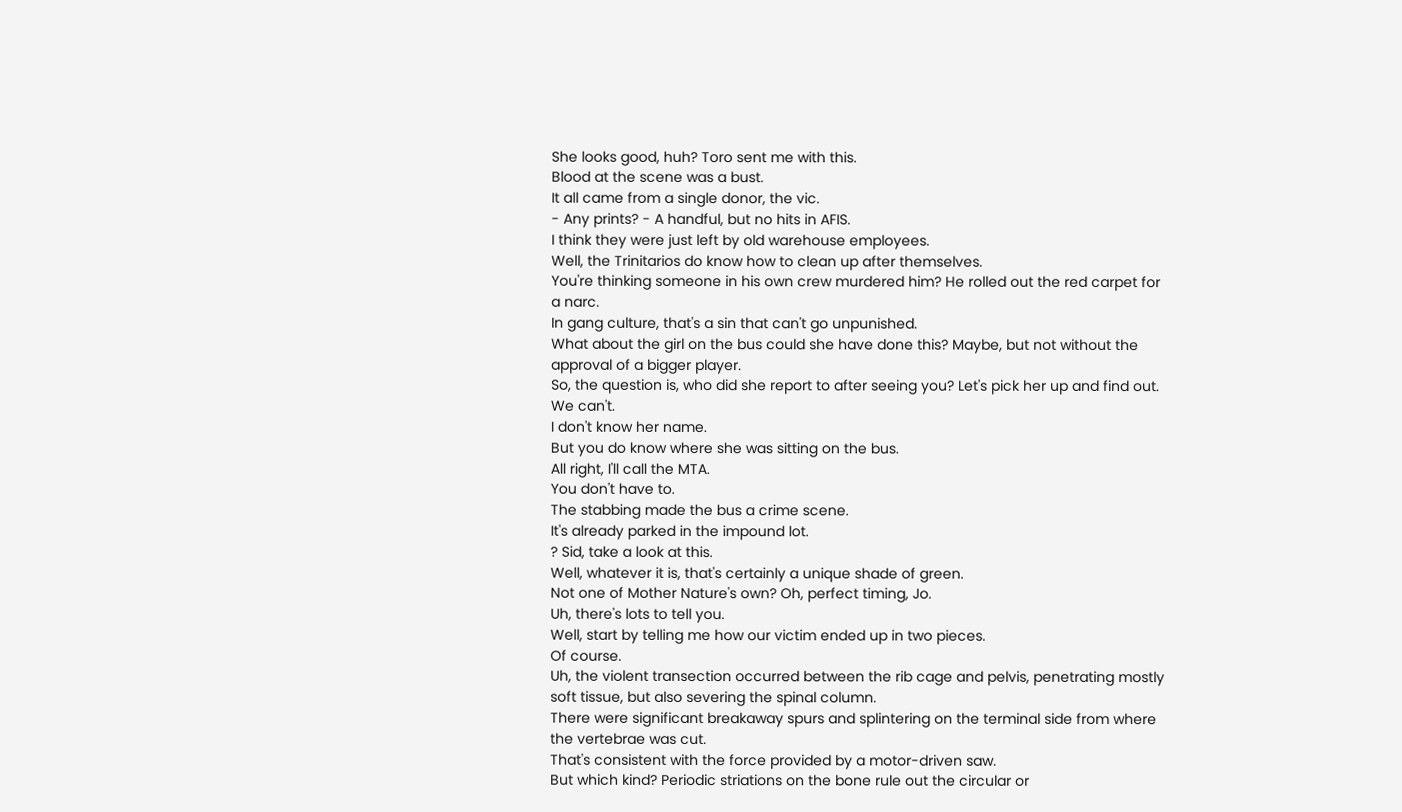She looks good, huh? Toro sent me with this.
Blood at the scene was a bust.
It all came from a single donor, the vic.
- Any prints? - A handful, but no hits in AFIS.
I think they were just left by old warehouse employees.
Well, the Trinitarios do know how to clean up after themselves.
You're thinking someone in his own crew murdered him? He rolled out the red carpet for a narc.
In gang culture, that's a sin that can't go unpunished.
What about the girl on the bus could she have done this? Maybe, but not without the approval of a bigger player.
So, the question is, who did she report to after seeing you? Let's pick her up and find out.
We can't.
I don't know her name.
But you do know where she was sitting on the bus.
All right, I'll call the MTA.
You don't have to.
The stabbing made the bus a crime scene.
It's already parked in the impound lot.
? Sid, take a look at this.
Well, whatever it is, that's certainly a unique shade of green.
Not one of Mother Nature's own? Oh, perfect timing, Jo.
Uh, there's lots to tell you.
Well, start by telling me how our victim ended up in two pieces.
Of course.
Uh, the violent transection occurred between the rib cage and pelvis, penetrating mostly soft tissue, but also severing the spinal column.
There were significant breakaway spurs and splintering on the terminal side from where the vertebrae was cut.
That's consistent with the force provided by a motor-driven saw.
But which kind? Periodic striations on the bone rule out the circular or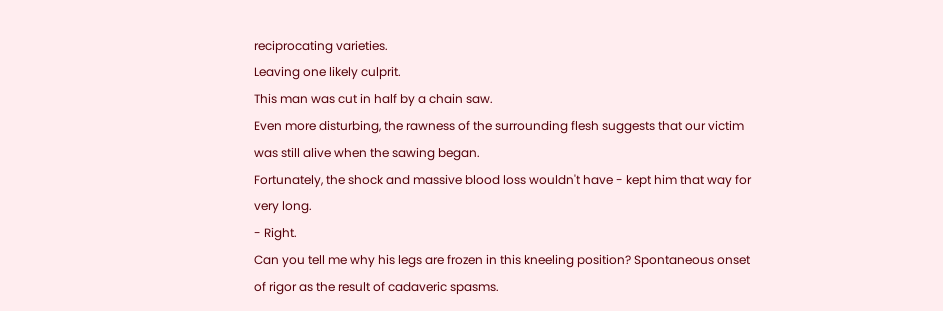reciprocating varieties.
Leaving one likely culprit.
This man was cut in half by a chain saw.
Even more disturbing, the rawness of the surrounding flesh suggests that our victim was still alive when the sawing began.
Fortunately, the shock and massive blood loss wouldn't have - kept him that way for very long.
- Right.
Can you tell me why his legs are frozen in this kneeling position? Spontaneous onset of rigor as the result of cadaveric spasms.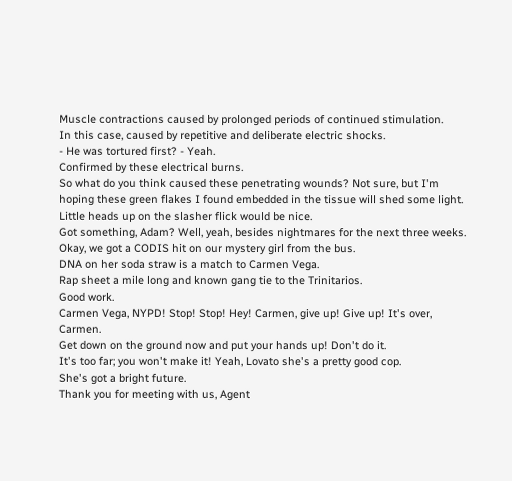Muscle contractions caused by prolonged periods of continued stimulation.
In this case, caused by repetitive and deliberate electric shocks.
- He was tortured first? - Yeah.
Confirmed by these electrical burns.
So what do you think caused these penetrating wounds? Not sure, but I'm hoping these green flakes I found embedded in the tissue will shed some light.
Little heads up on the slasher flick would be nice.
Got something, Adam? Well, yeah, besides nightmares for the next three weeks.
Okay, we got a CODIS hit on our mystery girl from the bus.
DNA on her soda straw is a match to Carmen Vega.
Rap sheet a mile long and known gang tie to the Trinitarios.
Good work.
Carmen Vega, NYPD! Stop! Stop! Hey! Carmen, give up! Give up! It's over, Carmen.
Get down on the ground now and put your hands up! Don't do it.
It's too far; you won't make it! Yeah, Lovato she's a pretty good cop.
She's got a bright future.
Thank you for meeting with us, Agent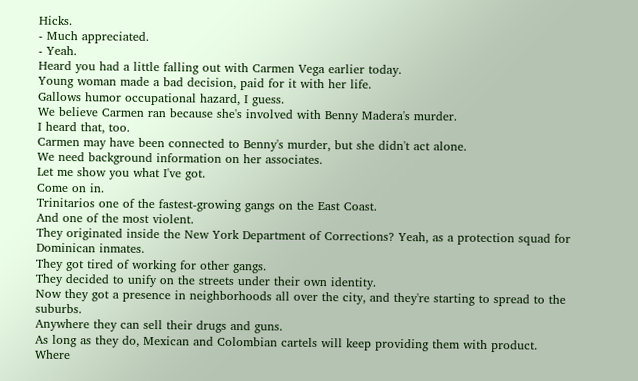Hicks.
- Much appreciated.
- Yeah.
Heard you had a little falling out with Carmen Vega earlier today.
Young woman made a bad decision, paid for it with her life.
Gallows humor occupational hazard, I guess.
We believe Carmen ran because she's involved with Benny Madera's murder.
I heard that, too.
Carmen may have been connected to Benny's murder, but she didn't act alone.
We need background information on her associates.
Let me show you what I've got.
Come on in.
Trinitarios one of the fastest-growing gangs on the East Coast.
And one of the most violent.
They originated inside the New York Department of Corrections? Yeah, as a protection squad for Dominican inmates.
They got tired of working for other gangs.
They decided to unify on the streets under their own identity.
Now they got a presence in neighborhoods all over the city, and they're starting to spread to the suburbs.
Anywhere they can sell their drugs and guns.
As long as they do, Mexican and Colombian cartels will keep providing them with product.
Where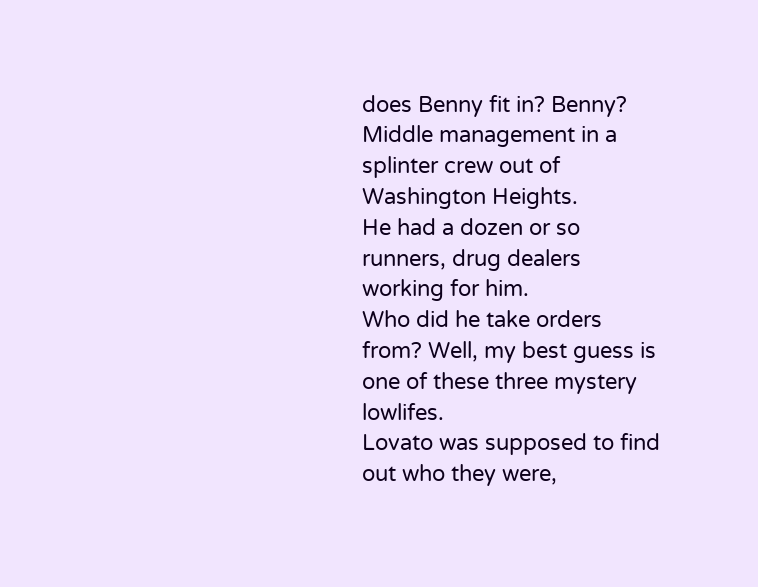does Benny fit in? Benny? Middle management in a splinter crew out of Washington Heights.
He had a dozen or so runners, drug dealers working for him.
Who did he take orders from? Well, my best guess is one of these three mystery lowlifes.
Lovato was supposed to find out who they were,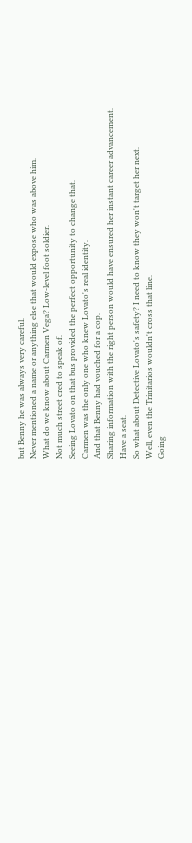but Benny he was always very careful.
Never mentioned a name or anything else that would expose who was above him.
What do we know about Carmen Vega? Low-level foot soldier.
Not much street cred to speak of.
Seeing Lovato on that bus provided the perfect opportunity to change that.
Carmen was the only one who knew Lovato's real identity.
And that Benny had vouched for a cop.
Sharing information with the right person would have ensured her instant career advancement.
Have a seat.
So what about Detective Lovato's safety? I need to know they won't target her next.
Well, even the Trinitarios wouldn't cross that line.
Going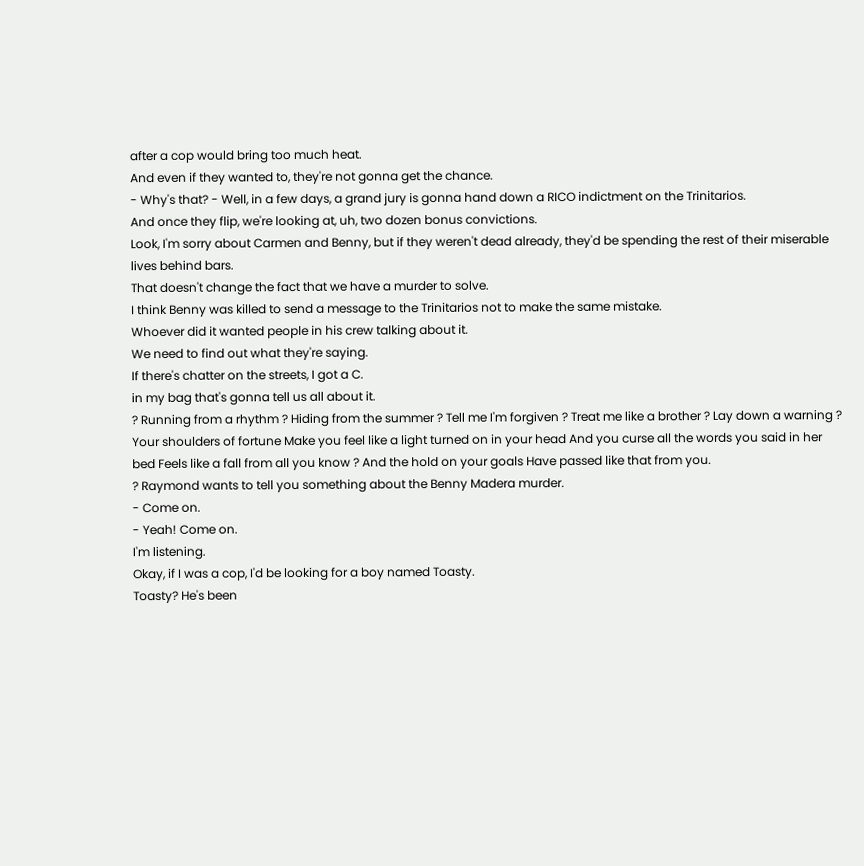after a cop would bring too much heat.
And even if they wanted to, they're not gonna get the chance.
- Why's that? - Well, in a few days, a grand jury is gonna hand down a RICO indictment on the Trinitarios.
And once they flip, we're looking at, uh, two dozen bonus convictions.
Look, I'm sorry about Carmen and Benny, but if they weren't dead already, they'd be spending the rest of their miserable lives behind bars.
That doesn't change the fact that we have a murder to solve.
I think Benny was killed to send a message to the Trinitarios not to make the same mistake.
Whoever did it wanted people in his crew talking about it.
We need to find out what they're saying.
If there's chatter on the streets, I got a C.
in my bag that's gonna tell us all about it.
? Running from a rhythm ? Hiding from the summer ? Tell me I'm forgiven ? Treat me like a brother ? Lay down a warning ? Your shoulders of fortune Make you feel like a light turned on in your head And you curse all the words you said in her bed Feels like a fall from all you know ? And the hold on your goals Have passed like that from you.
? Raymond wants to tell you something about the Benny Madera murder.
- Come on.
- Yeah! Come on.
I'm listening.
Okay, if I was a cop, I'd be looking for a boy named Toasty.
Toasty? He's been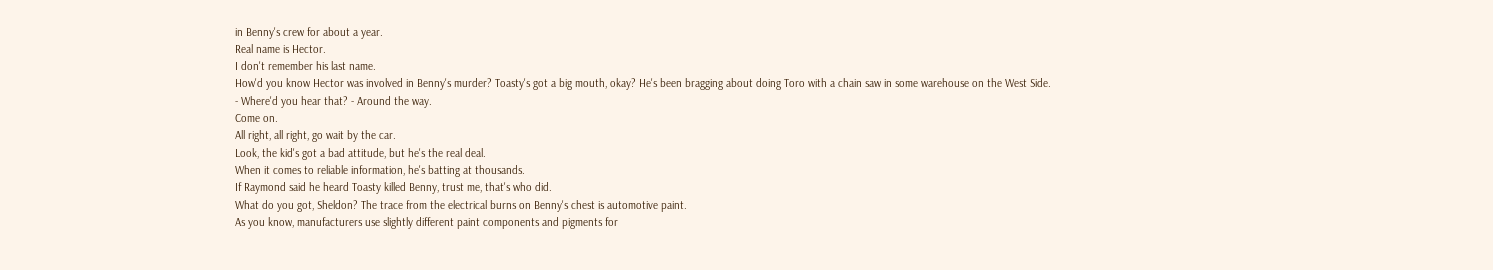in Benny's crew for about a year.
Real name is Hector.
I don't remember his last name.
How'd you know Hector was involved in Benny's murder? Toasty's got a big mouth, okay? He's been bragging about doing Toro with a chain saw in some warehouse on the West Side.
- Where'd you hear that? - Around the way.
Come on.
All right, all right, go wait by the car.
Look, the kid's got a bad attitude, but he's the real deal.
When it comes to reliable information, he's batting at thousands.
If Raymond said he heard Toasty killed Benny, trust me, that's who did.
What do you got, Sheldon? The trace from the electrical burns on Benny's chest is automotive paint.
As you know, manufacturers use slightly different paint components and pigments for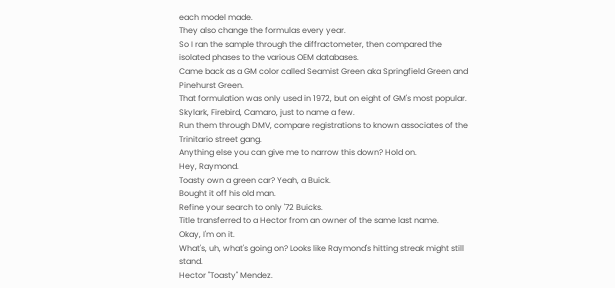each model made.
They also change the formulas every year.
So I ran the sample through the diffractometer, then compared the isolated phases to the various OEM databases.
Came back as a GM color called Seamist Green aka Springfield Green and Pinehurst Green.
That formulation was only used in 1972, but on eight of GM's most popular.
Skylark, Firebird, Camaro, just to name a few.
Run them through DMV, compare registrations to known associates of the Trinitario street gang.
Anything else you can give me to narrow this down? Hold on.
Hey, Raymond.
Toasty own a green car? Yeah, a Buick.
Bought it off his old man.
Refine your search to only '72 Buicks.
Title transferred to a Hector from an owner of the same last name.
Okay, I'm on it.
What's, uh, what's going on? Looks like Raymond's hitting streak might still stand.
Hector "Toasty" Mendez.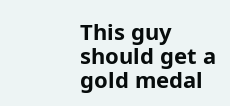This guy should get a gold medal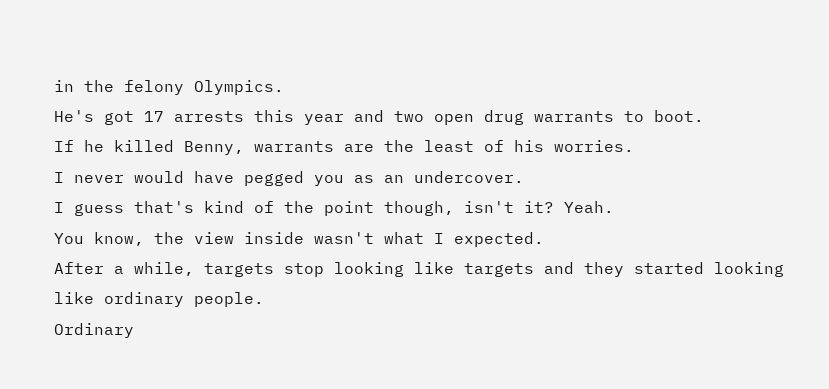in the felony Olympics.
He's got 17 arrests this year and two open drug warrants to boot.
If he killed Benny, warrants are the least of his worries.
I never would have pegged you as an undercover.
I guess that's kind of the point though, isn't it? Yeah.
You know, the view inside wasn't what I expected.
After a while, targets stop looking like targets and they started looking like ordinary people.
Ordinary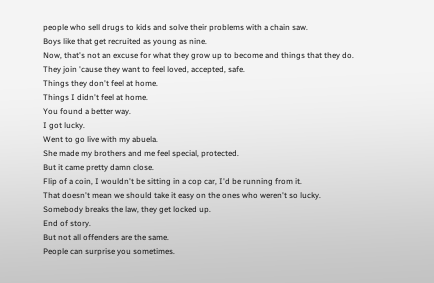people who sell drugs to kids and solve their problems with a chain saw.
Boys like that get recruited as young as nine.
Now, that's not an excuse for what they grow up to become and things that they do.
They join 'cause they want to feel loved, accepted, safe.
Things they don't feel at home.
Things I didn't feel at home.
You found a better way.
I got lucky.
Went to go live with my abuela.
She made my brothers and me feel special, protected.
But it came pretty damn close.
Flip of a coin, I wouldn't be sitting in a cop car, I'd be running from it.
That doesn't mean we should take it easy on the ones who weren't so lucky.
Somebody breaks the law, they get locked up.
End of story.
But not all offenders are the same.
People can surprise you sometimes.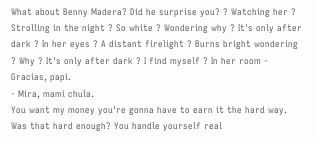What about Benny Madera? Did he surprise you? ? Watching her ? Strolling in the night ? So white ? Wondering why ? It's only after dark ? In her eyes ? A distant firelight ? Burns bright wondering ? Why ? It's only after dark ? I find myself ? In her room - Gracias, papi.
- Mira, mami chula.
You want my money you're gonna have to earn it the hard way.
Was that hard enough? You handle yourself real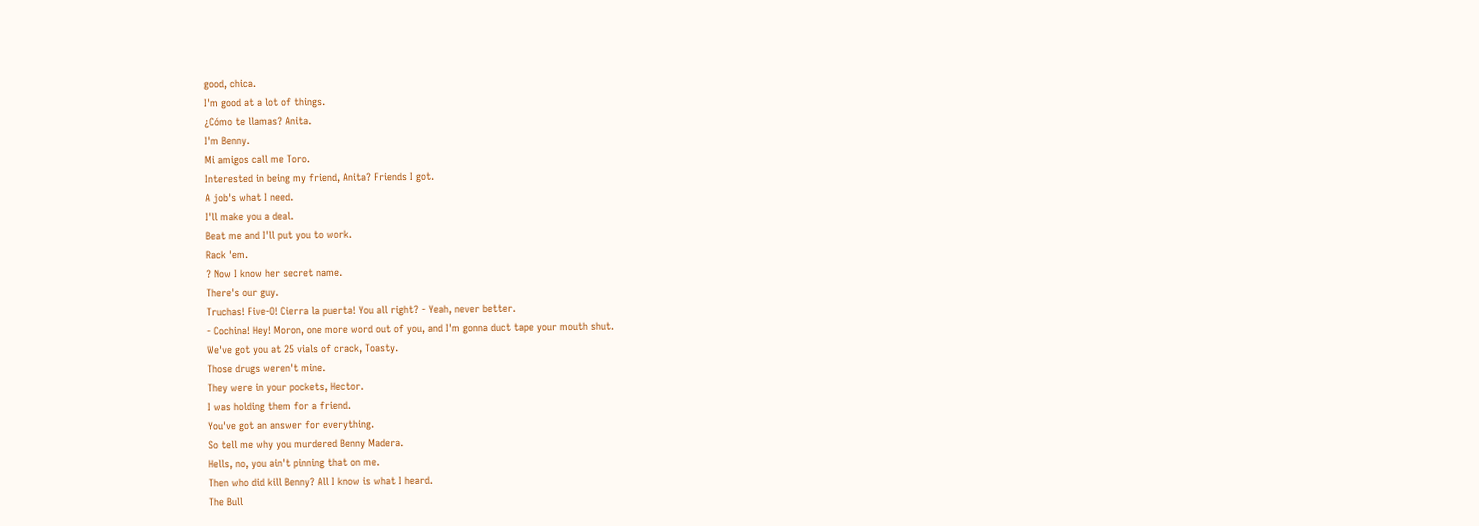good, chica.
I'm good at a lot of things.
¿Cómo te llamas? Anita.
I'm Benny.
Mi amigos call me Toro.
Interested in being my friend, Anita? Friends I got.
A job's what I need.
I'll make you a deal.
Beat me and I'll put you to work.
Rack 'em.
? Now I know her secret name.
There's our guy.
Truchas! Five-O! Cierra la puerta! You all right? - Yeah, never better.
- Cochina! Hey! Moron, one more word out of you, and I'm gonna duct tape your mouth shut.
We've got you at 25 vials of crack, Toasty.
Those drugs weren't mine.
They were in your pockets, Hector.
I was holding them for a friend.
You've got an answer for everything.
So tell me why you murdered Benny Madera.
Hells, no, you ain't pinning that on me.
Then who did kill Benny? All I know is what I heard.
The Bull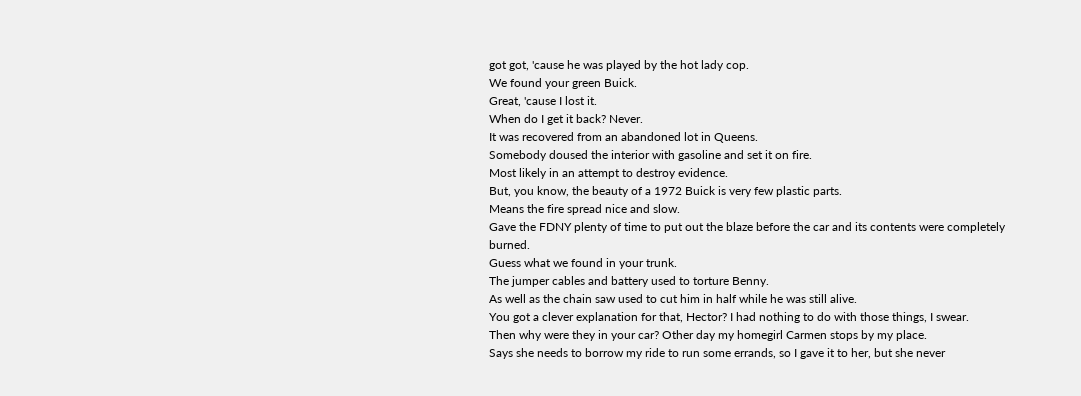got got, 'cause he was played by the hot lady cop.
We found your green Buick.
Great, 'cause I lost it.
When do I get it back? Never.
It was recovered from an abandoned lot in Queens.
Somebody doused the interior with gasoline and set it on fire.
Most likely in an attempt to destroy evidence.
But, you know, the beauty of a 1972 Buick is very few plastic parts.
Means the fire spread nice and slow.
Gave the FDNY plenty of time to put out the blaze before the car and its contents were completely burned.
Guess what we found in your trunk.
The jumper cables and battery used to torture Benny.
As well as the chain saw used to cut him in half while he was still alive.
You got a clever explanation for that, Hector? I had nothing to do with those things, I swear.
Then why were they in your car? Other day my homegirl Carmen stops by my place.
Says she needs to borrow my ride to run some errands, so I gave it to her, but she never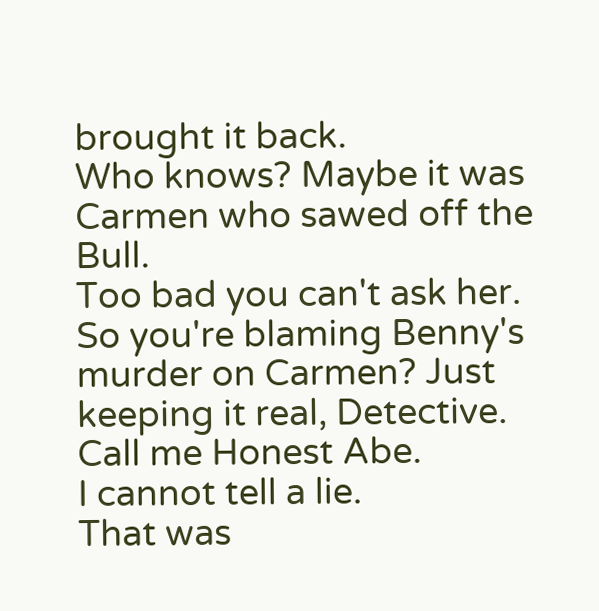brought it back.
Who knows? Maybe it was Carmen who sawed off the Bull.
Too bad you can't ask her.
So you're blaming Benny's murder on Carmen? Just keeping it real, Detective.
Call me Honest Abe.
I cannot tell a lie.
That was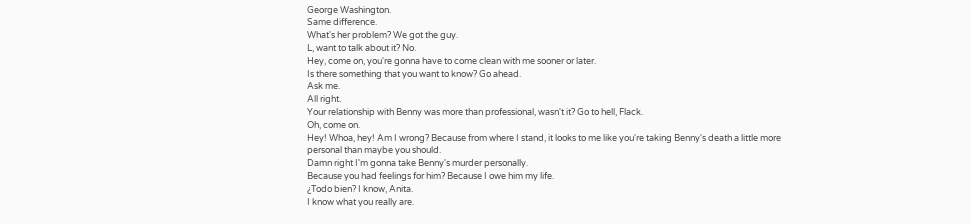George Washington.
Same difference.
What's her problem? We got the guy.
L, want to talk about it? No.
Hey, come on, you're gonna have to come clean with me sooner or later.
Is there something that you want to know? Go ahead.
Ask me.
All right.
Your relationship with Benny was more than professional, wasn't it? Go to hell, Flack.
Oh, come on.
Hey! Whoa, hey! Am I wrong? Because from where I stand, it looks to me like you're taking Benny's death a little more personal than maybe you should.
Damn right I'm gonna take Benny's murder personally.
Because you had feelings for him? Because I owe him my life.
¿Todo bien? I know, Anita.
I know what you really are.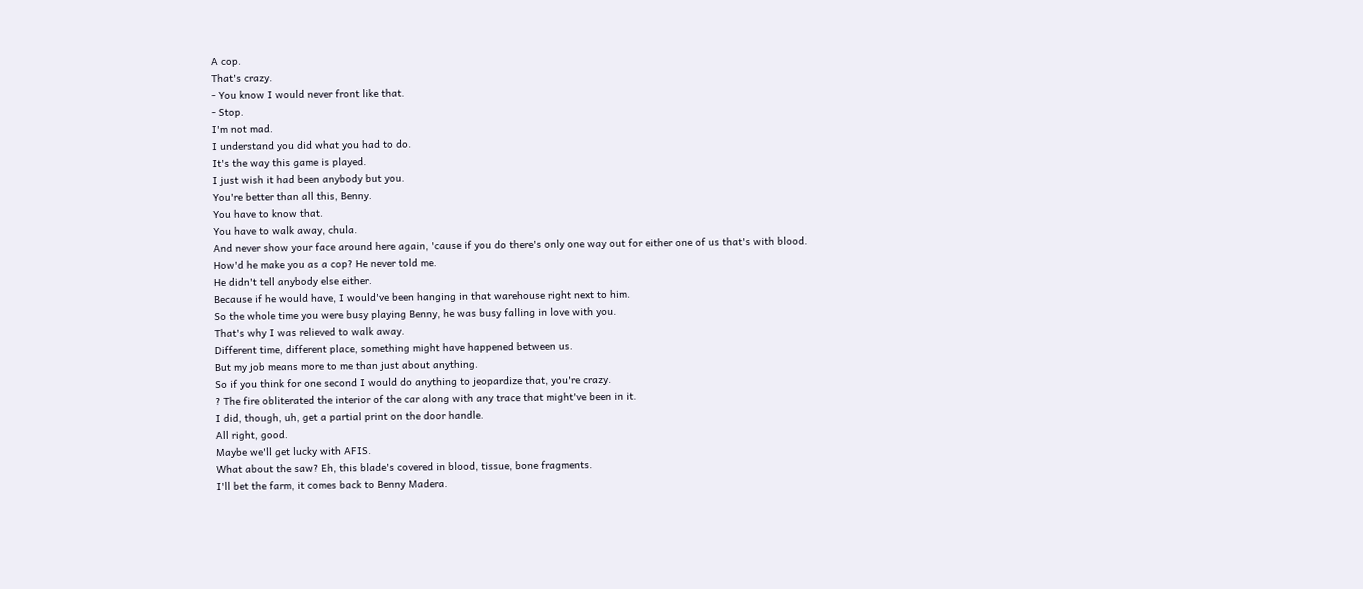A cop.
That's crazy.
- You know I would never front like that.
- Stop.
I'm not mad.
I understand you did what you had to do.
It's the way this game is played.
I just wish it had been anybody but you.
You're better than all this, Benny.
You have to know that.
You have to walk away, chula.
And never show your face around here again, 'cause if you do there's only one way out for either one of us that's with blood.
How'd he make you as a cop? He never told me.
He didn't tell anybody else either.
Because if he would have, I would've been hanging in that warehouse right next to him.
So the whole time you were busy playing Benny, he was busy falling in love with you.
That's why I was relieved to walk away.
Different time, different place, something might have happened between us.
But my job means more to me than just about anything.
So if you think for one second I would do anything to jeopardize that, you're crazy.
? The fire obliterated the interior of the car along with any trace that might've been in it.
I did, though, uh, get a partial print on the door handle.
All right, good.
Maybe we'll get lucky with AFIS.
What about the saw? Eh, this blade's covered in blood, tissue, bone fragments.
I'll bet the farm, it comes back to Benny Madera.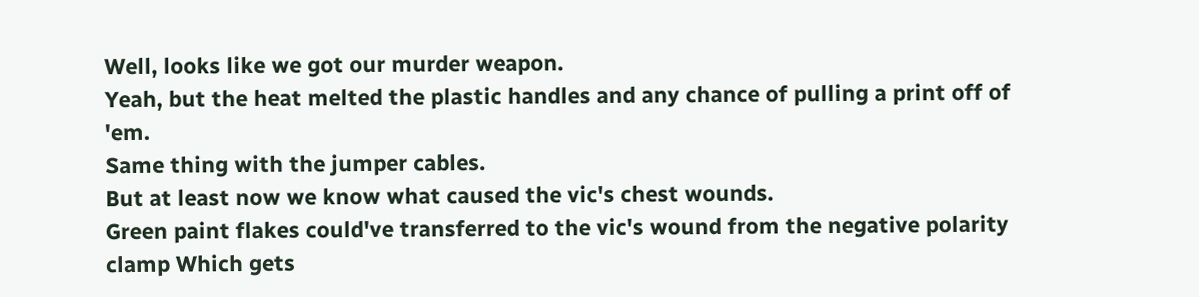Well, looks like we got our murder weapon.
Yeah, but the heat melted the plastic handles and any chance of pulling a print off of 'em.
Same thing with the jumper cables.
But at least now we know what caused the vic's chest wounds.
Green paint flakes could've transferred to the vic's wound from the negative polarity clamp Which gets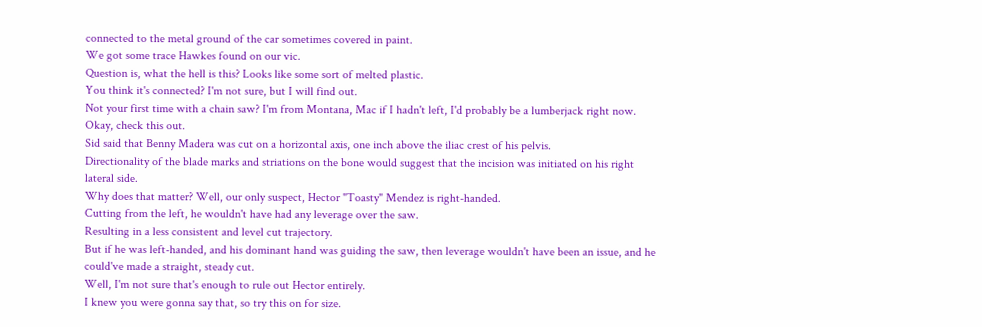connected to the metal ground of the car sometimes covered in paint.
We got some trace Hawkes found on our vic.
Question is, what the hell is this? Looks like some sort of melted plastic.
You think it's connected? I'm not sure, but I will find out.
Not your first time with a chain saw? I'm from Montana, Mac if I hadn't left, I'd probably be a lumberjack right now.
Okay, check this out.
Sid said that Benny Madera was cut on a horizontal axis, one inch above the iliac crest of his pelvis.
Directionality of the blade marks and striations on the bone would suggest that the incision was initiated on his right lateral side.
Why does that matter? Well, our only suspect, Hector "Toasty" Mendez is right-handed.
Cutting from the left, he wouldn't have had any leverage over the saw.
Resulting in a less consistent and level cut trajectory.
But if he was left-handed, and his dominant hand was guiding the saw, then leverage wouldn't have been an issue, and he could've made a straight, steady cut.
Well, I'm not sure that's enough to rule out Hector entirely.
I knew you were gonna say that, so try this on for size.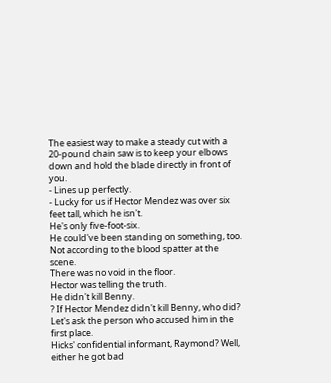The easiest way to make a steady cut with a 20-pound chain saw is to keep your elbows down and hold the blade directly in front of you.
- Lines up perfectly.
- Lucky for us if Hector Mendez was over six feet tall, which he isn't.
He's only five-foot-six.
He could've been standing on something, too.
Not according to the blood spatter at the scene.
There was no void in the floor.
Hector was telling the truth.
He didn't kill Benny.
? If Hector Mendez didn't kill Benny, who did? Let's ask the person who accused him in the first place.
Hicks' confidential informant, Raymond? Well, either he got bad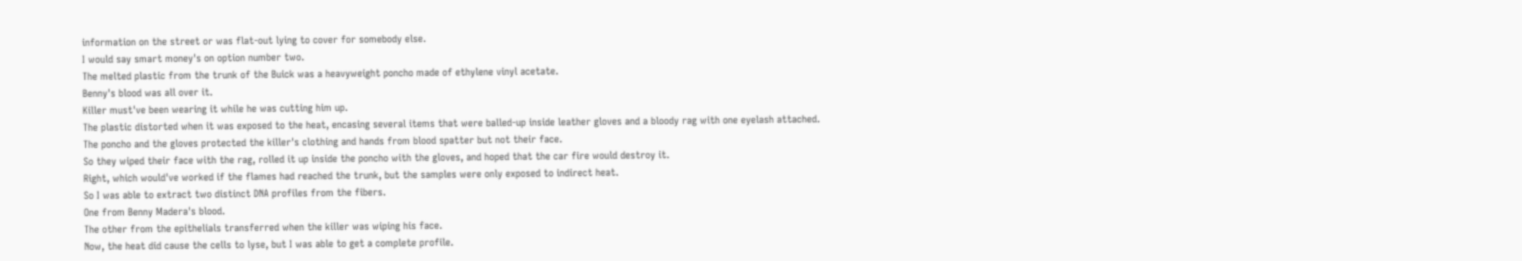information on the street or was flat-out lying to cover for somebody else.
I would say smart money's on option number two.
The melted plastic from the trunk of the Buick was a heavyweight poncho made of ethylene vinyl acetate.
Benny's blood was all over it.
Killer must've been wearing it while he was cutting him up.
The plastic distorted when it was exposed to the heat, encasing several items that were balled-up inside leather gloves and a bloody rag with one eyelash attached.
The poncho and the gloves protected the killer's clothing and hands from blood spatter but not their face.
So they wiped their face with the rag, rolled it up inside the poncho with the gloves, and hoped that the car fire would destroy it.
Right, which would've worked if the flames had reached the trunk, but the samples were only exposed to indirect heat.
So I was able to extract two distinct DNA profiles from the fibers.
One from Benny Madera's blood.
The other from the epithelials transferred when the killer was wiping his face.
Now, the heat did cause the cells to lyse, but I was able to get a complete profile.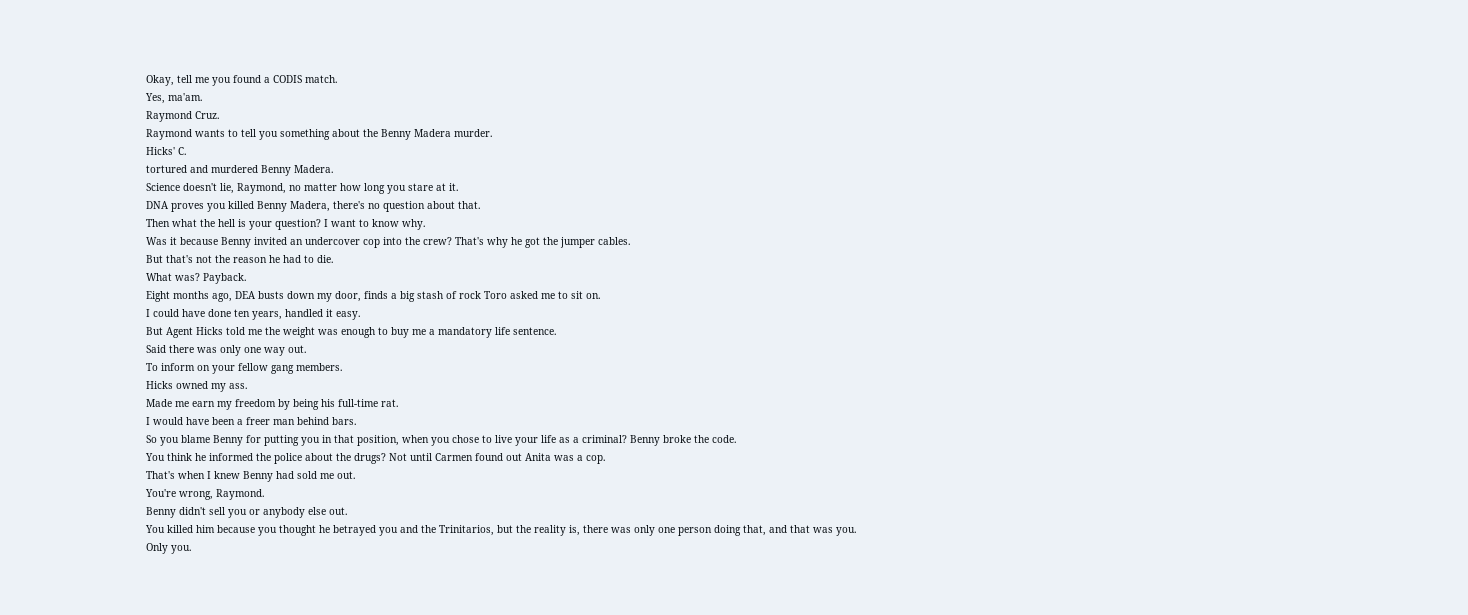Okay, tell me you found a CODIS match.
Yes, ma'am.
Raymond Cruz.
Raymond wants to tell you something about the Benny Madera murder.
Hicks' C.
tortured and murdered Benny Madera.
Science doesn't lie, Raymond, no matter how long you stare at it.
DNA proves you killed Benny Madera, there's no question about that.
Then what the hell is your question? I want to know why.
Was it because Benny invited an undercover cop into the crew? That's why he got the jumper cables.
But that's not the reason he had to die.
What was? Payback.
Eight months ago, DEA busts down my door, finds a big stash of rock Toro asked me to sit on.
I could have done ten years, handled it easy.
But Agent Hicks told me the weight was enough to buy me a mandatory life sentence.
Said there was only one way out.
To inform on your fellow gang members.
Hicks owned my ass.
Made me earn my freedom by being his full-time rat.
I would have been a freer man behind bars.
So you blame Benny for putting you in that position, when you chose to live your life as a criminal? Benny broke the code.
You think he informed the police about the drugs? Not until Carmen found out Anita was a cop.
That's when I knew Benny had sold me out.
You're wrong, Raymond.
Benny didn't sell you or anybody else out.
You killed him because you thought he betrayed you and the Trinitarios, but the reality is, there was only one person doing that, and that was you.
Only you.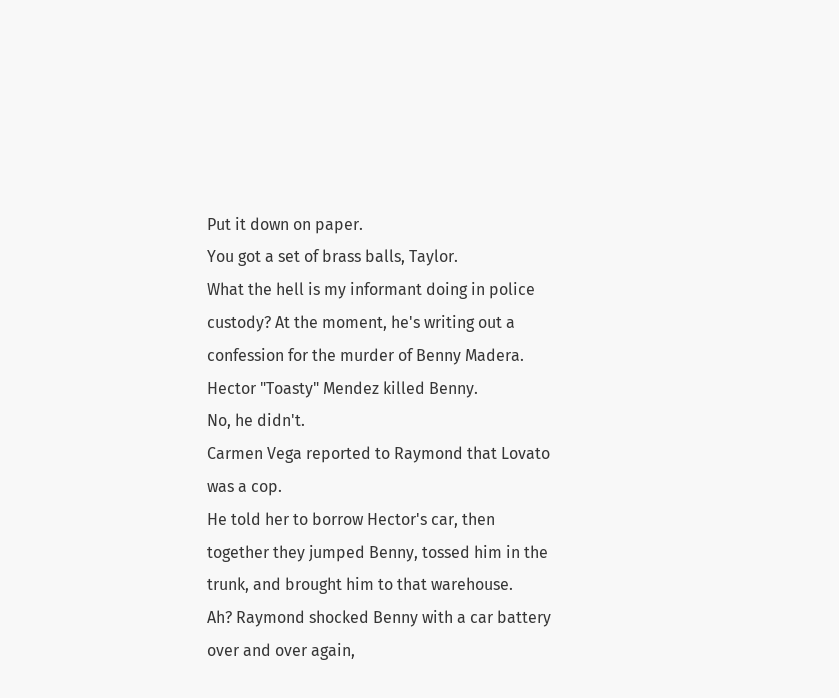Put it down on paper.
You got a set of brass balls, Taylor.
What the hell is my informant doing in police custody? At the moment, he's writing out a confession for the murder of Benny Madera.
Hector "Toasty" Mendez killed Benny.
No, he didn't.
Carmen Vega reported to Raymond that Lovato was a cop.
He told her to borrow Hector's car, then together they jumped Benny, tossed him in the trunk, and brought him to that warehouse.
Ah? Raymond shocked Benny with a car battery over and over again,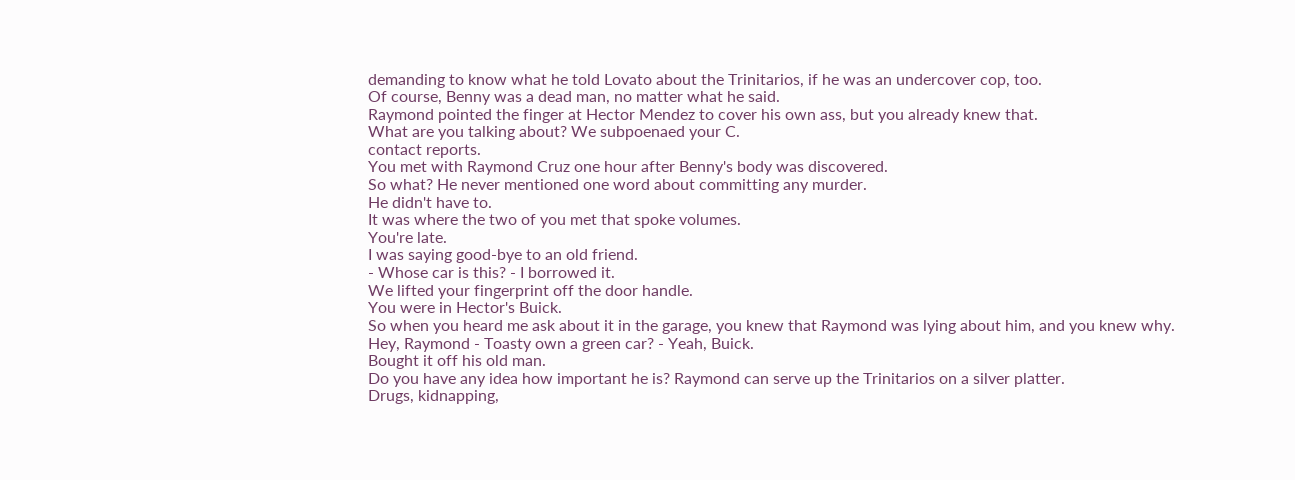demanding to know what he told Lovato about the Trinitarios, if he was an undercover cop, too.
Of course, Benny was a dead man, no matter what he said.
Raymond pointed the finger at Hector Mendez to cover his own ass, but you already knew that.
What are you talking about? We subpoenaed your C.
contact reports.
You met with Raymond Cruz one hour after Benny's body was discovered.
So what? He never mentioned one word about committing any murder.
He didn't have to.
It was where the two of you met that spoke volumes.
You're late.
I was saying good-bye to an old friend.
- Whose car is this? - I borrowed it.
We lifted your fingerprint off the door handle.
You were in Hector's Buick.
So when you heard me ask about it in the garage, you knew that Raymond was lying about him, and you knew why.
Hey, Raymond - Toasty own a green car? - Yeah, Buick.
Bought it off his old man.
Do you have any idea how important he is? Raymond can serve up the Trinitarios on a silver platter.
Drugs, kidnapping,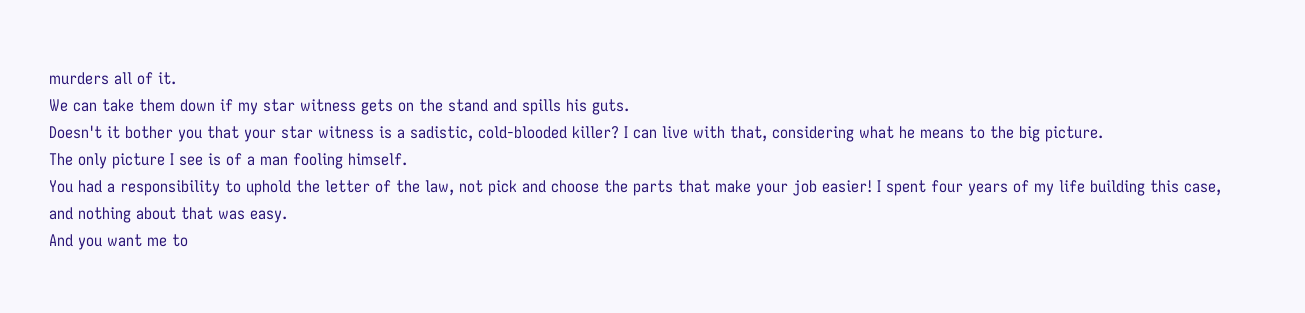murders all of it.
We can take them down if my star witness gets on the stand and spills his guts.
Doesn't it bother you that your star witness is a sadistic, cold-blooded killer? I can live with that, considering what he means to the big picture.
The only picture I see is of a man fooling himself.
You had a responsibility to uphold the letter of the law, not pick and choose the parts that make your job easier! I spent four years of my life building this case, and nothing about that was easy.
And you want me to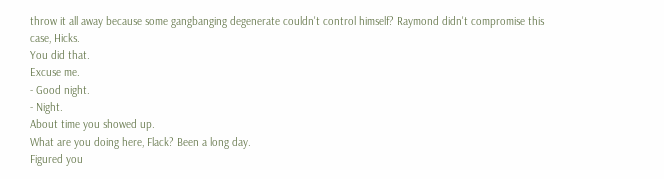throw it all away because some gangbanging degenerate couldn't control himself? Raymond didn't compromise this case, Hicks.
You did that.
Excuse me.
- Good night.
- Night.
About time you showed up.
What are you doing here, Flack? Been a long day.
Figured you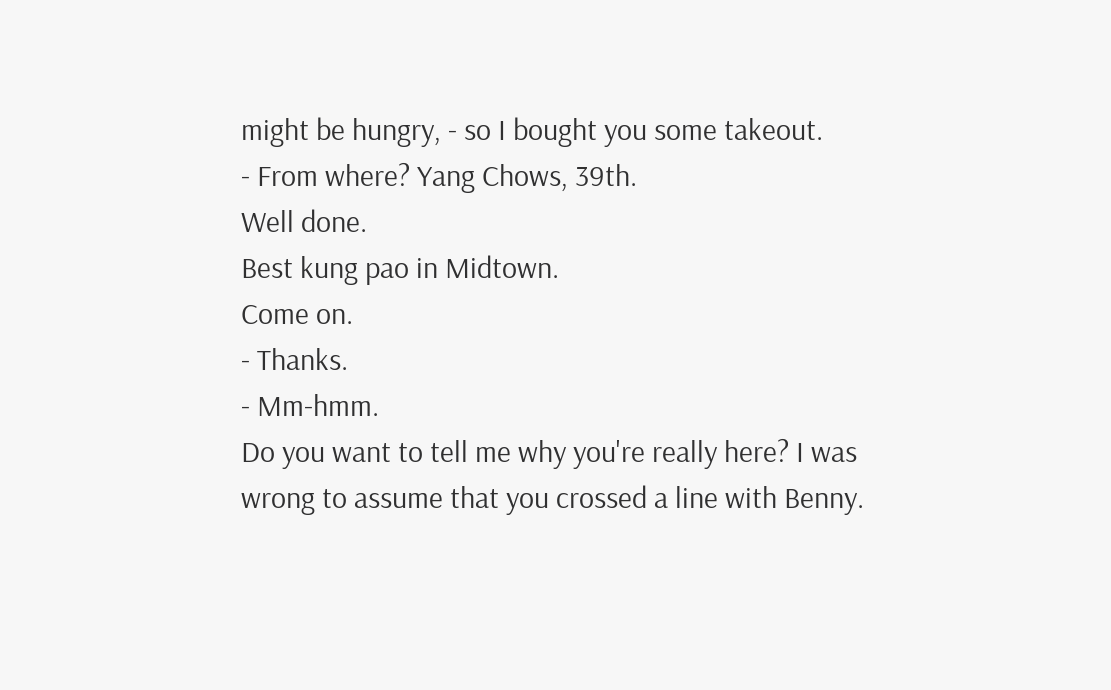might be hungry, - so I bought you some takeout.
- From where? Yang Chows, 39th.
Well done.
Best kung pao in Midtown.
Come on.
- Thanks.
- Mm-hmm.
Do you want to tell me why you're really here? I was wrong to assume that you crossed a line with Benny.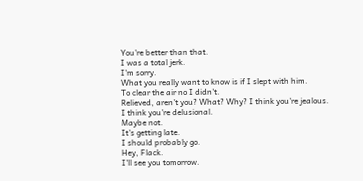You're better than that.
I was a total jerk.
I'm sorry.
What you really want to know is if I slept with him.
To clear the air no I didn't.
Relieved, aren't you? What? Why? I think you're jealous.
I think you're delusional.
Maybe not.
It's getting late.
I should probably go.
Hey, Flack.
I'll see you tomorrow.